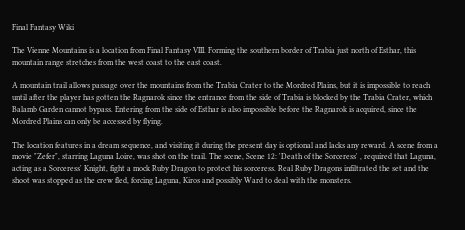Final Fantasy Wiki

The Vienne Mountains is a location from Final Fantasy VIII. Forming the southern border of Trabia just north of Esthar, this mountain range stretches from the west coast to the east coast.

A mountain trail allows passage over the mountains from the Trabia Crater to the Mordred Plains, but it is impossible to reach until after the player has gotten the Ragnarok since the entrance from the side of Trabia is blocked by the Trabia Crater, which Balamb Garden cannot bypass. Entering from the side of Esthar is also impossible before the Ragnarok is acquired, since the Mordred Plains can only be accessed by flying.

The location features in a dream sequence, and visiting it during the present day is optional and lacks any reward. A scene from a movie "Zefer", starring Laguna Loire, was shot on the trail. The scene, Scene 12: 'Death of the Sorceress' , required that Laguna, acting as a Sorceress' Knight, fight a mock Ruby Dragon to protect his sorceress. Real Ruby Dragons infiltrated the set and the shoot was stopped as the crew fled, forcing Laguna, Kiros and possibly Ward to deal with the monsters.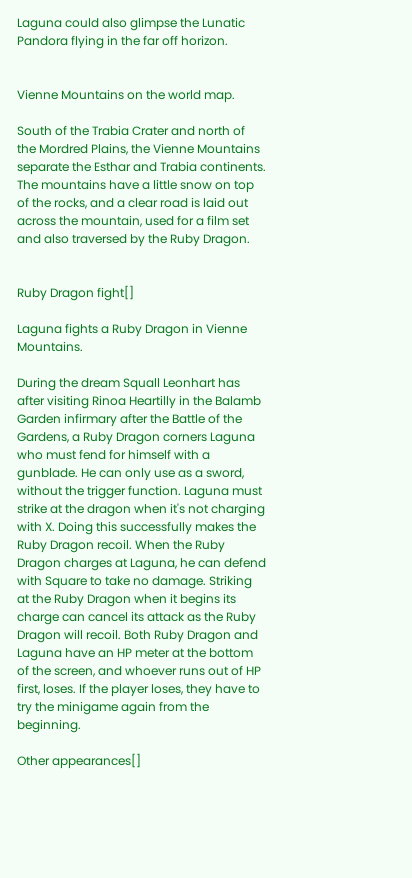Laguna could also glimpse the Lunatic Pandora flying in the far off horizon.


Vienne Mountains on the world map.

South of the Trabia Crater and north of the Mordred Plains, the Vienne Mountains separate the Esthar and Trabia continents. The mountains have a little snow on top of the rocks, and a clear road is laid out across the mountain, used for a film set and also traversed by the Ruby Dragon.


Ruby Dragon fight[]

Laguna fights a Ruby Dragon in Vienne Mountains.

During the dream Squall Leonhart has after visiting Rinoa Heartilly in the Balamb Garden infirmary after the Battle of the Gardens, a Ruby Dragon corners Laguna who must fend for himself with a gunblade. He can only use as a sword, without the trigger function. Laguna must strike at the dragon when it's not charging with X. Doing this successfully makes the Ruby Dragon recoil. When the Ruby Dragon charges at Laguna, he can defend with Square to take no damage. Striking at the Ruby Dragon when it begins its charge can cancel its attack as the Ruby Dragon will recoil. Both Ruby Dragon and Laguna have an HP meter at the bottom of the screen, and whoever runs out of HP first, loses. If the player loses, they have to try the minigame again from the beginning.

Other appearances[]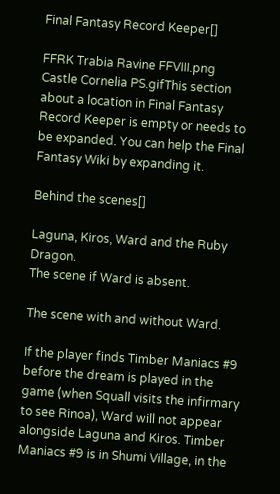Final Fantasy Record Keeper[]

FFRK Trabia Ravine FFVIII.png
Castle Cornelia PS.gifThis section about a location in Final Fantasy Record Keeper is empty or needs to be expanded. You can help the Final Fantasy Wiki by expanding it.

Behind the scenes[]

Laguna, Kiros, Ward and the Ruby Dragon.
The scene if Ward is absent.

The scene with and without Ward.

If the player finds Timber Maniacs #9 before the dream is played in the game (when Squall visits the infirmary to see Rinoa), Ward will not appear alongside Laguna and Kiros. Timber Maniacs #9 is in Shumi Village, in the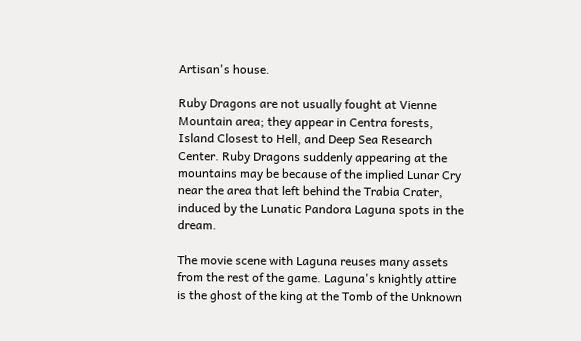Artisan's house.

Ruby Dragons are not usually fought at Vienne Mountain area; they appear in Centra forests, Island Closest to Hell, and Deep Sea Research Center. Ruby Dragons suddenly appearing at the mountains may be because of the implied Lunar Cry near the area that left behind the Trabia Crater, induced by the Lunatic Pandora Laguna spots in the dream.

The movie scene with Laguna reuses many assets from the rest of the game. Laguna's knightly attire is the ghost of the king at the Tomb of the Unknown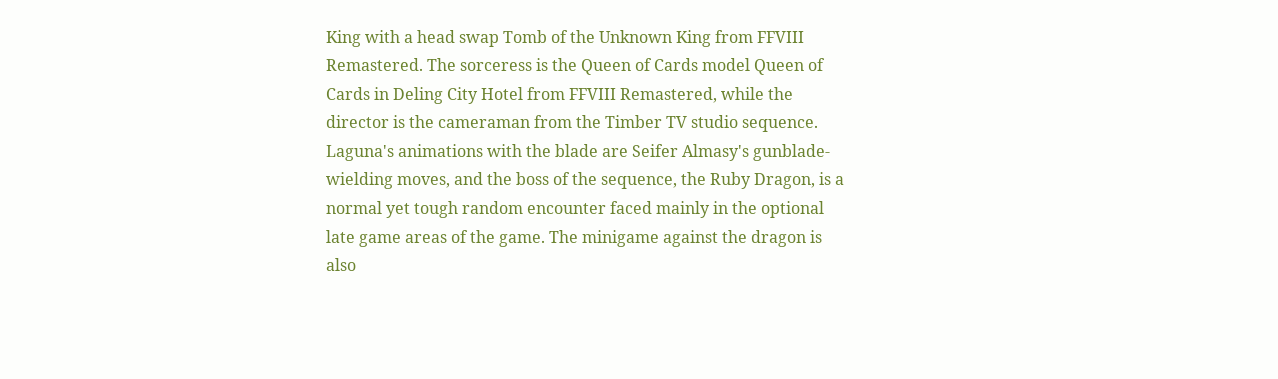King with a head swap Tomb of the Unknown King from FFVIII Remastered. The sorceress is the Queen of Cards model Queen of Cards in Deling City Hotel from FFVIII Remastered, while the director is the cameraman from the Timber TV studio sequence. Laguna's animations with the blade are Seifer Almasy's gunblade-wielding moves, and the boss of the sequence, the Ruby Dragon, is a normal yet tough random encounter faced mainly in the optional late game areas of the game. The minigame against the dragon is also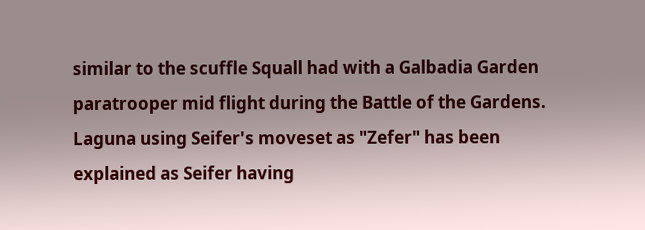similar to the scuffle Squall had with a Galbadia Garden paratrooper mid flight during the Battle of the Gardens. Laguna using Seifer's moveset as "Zefer" has been explained as Seifer having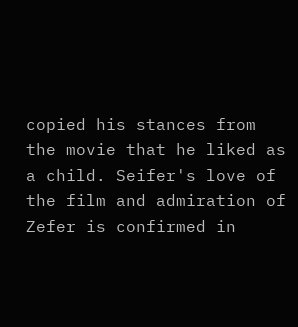copied his stances from the movie that he liked as a child. Seifer's love of the film and admiration of Zefer is confirmed in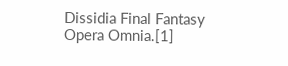Dissidia Final Fantasy Opera Omnia.[1]